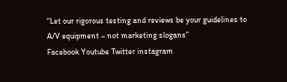“Let our rigorous testing and reviews be your guidelines to A/V equipment – not marketing slogans”
Facebook Youtube Twitter instagram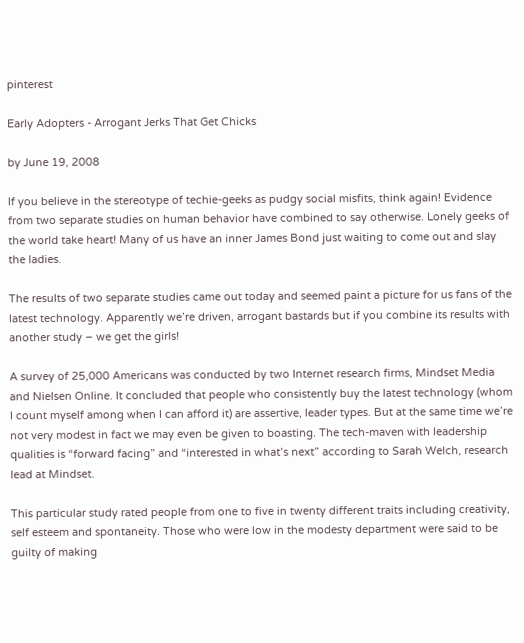pinterest

Early Adopters - Arrogant Jerks That Get Chicks

by June 19, 2008

If you believe in the stereotype of techie-geeks as pudgy social misfits, think again! Evidence from two separate studies on human behavior have combined to say otherwise. Lonely geeks of the world take heart! Many of us have an inner James Bond just waiting to come out and slay the ladies.

The results of two separate studies came out today and seemed paint a picture for us fans of the latest technology. Apparently we’re driven, arrogant bastards but if you combine its results with another study – we get the girls!

A survey of 25,000 Americans was conducted by two Internet research firms, Mindset Media and Nielsen Online. It concluded that people who consistently buy the latest technology (whom I count myself among when I can afford it) are assertive, leader types. But at the same time we’re not very modest in fact we may even be given to boasting. The tech-maven with leadership qualities is “forward facing” and “interested in what’s next” according to Sarah Welch, research lead at Mindset.

This particular study rated people from one to five in twenty different traits including creativity, self esteem and spontaneity. Those who were low in the modesty department were said to be guilty of making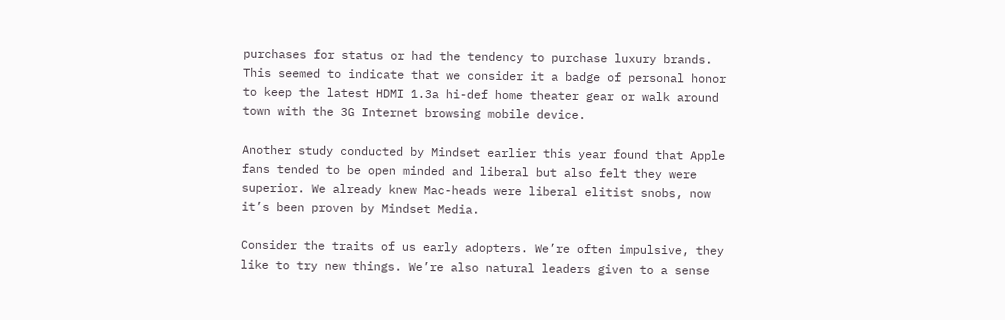purchases for status or had the tendency to purchase luxury brands. This seemed to indicate that we consider it a badge of personal honor to keep the latest HDMI 1.3a hi-def home theater gear or walk around town with the 3G Internet browsing mobile device.

Another study conducted by Mindset earlier this year found that Apple fans tended to be open minded and liberal but also felt they were superior. We already knew Mac-heads were liberal elitist snobs, now it’s been proven by Mindset Media.

Consider the traits of us early adopters. We’re often impulsive, they like to try new things. We’re also natural leaders given to a sense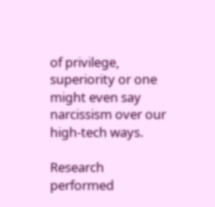of privilege, superiority or one might even say narcissism over our high-tech ways.

Research performed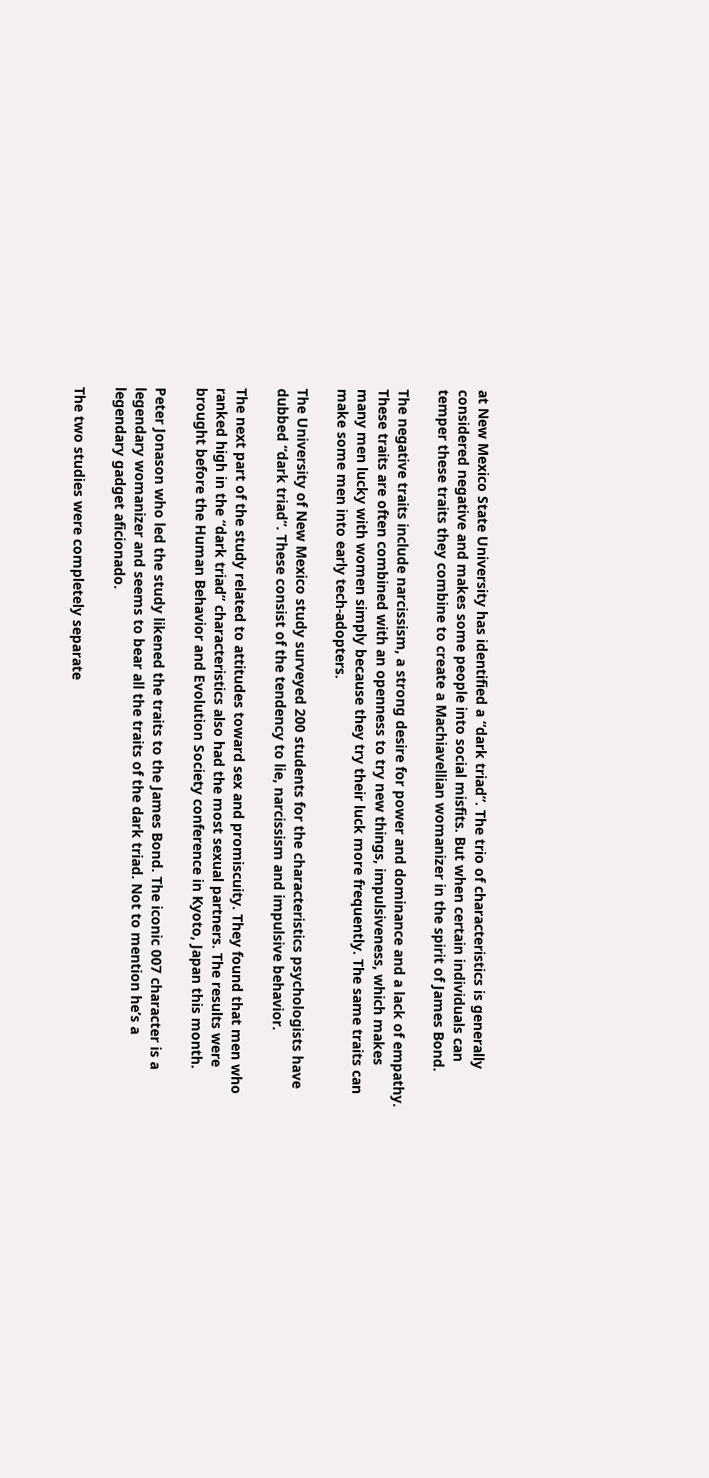at New Mexico State University has identified a “dark triad”. The trio of characteristics is generally considered negative and makes some people into social misfits. But when certain individuals can temper these traits they combine to create a Machiavellian womanizer in the spirit of James Bond.

The negative traits include narcissism, a strong desire for power and dominance and a lack of empathy. These traits are often combined with an openness to try new things, impulsiveness, which makes many men lucky with women simply because they try their luck more frequently. The same traits can make some men into early tech-adopters.

The University of New Mexico study surveyed 200 students for the characteristics psychologists have dubbed “dark triad”. These consist of the tendency to lie, narcissism and impulsive behavior.

The next part of the study related to attitudes toward sex and promiscuity. They found that men who ranked high in the “dark triad” characteristics also had the most sexual partners. The results were brought before the Human Behavior and Evolution Society conference in Kyoto, Japan this month.

Peter Jonason who led the study likened the traits to the James Bond. The iconic 007 character is a legendary womanizer and seems to bear all the traits of the dark triad. Not to mention he’s a legendary gadget aficionado.

The two studies were completely separate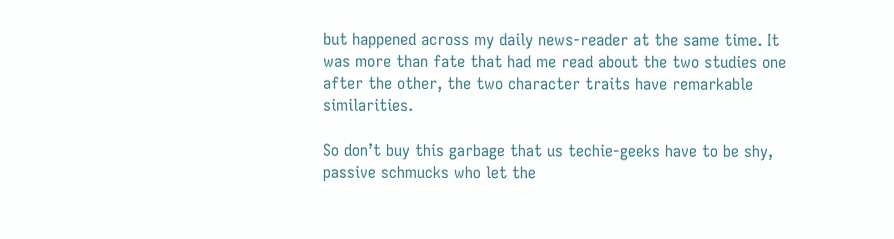but happened across my daily news-reader at the same time. It was more than fate that had me read about the two studies one after the other, the two character traits have remarkable similarities.

So don’t buy this garbage that us techie-geeks have to be shy, passive schmucks who let the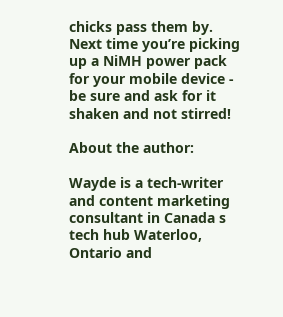chicks pass them by. Next time you’re picking up a NiMH power pack for your mobile device - be sure and ask for it shaken and not stirred!

About the author:

Wayde is a tech-writer and content marketing consultant in Canada s tech hub Waterloo, Ontario and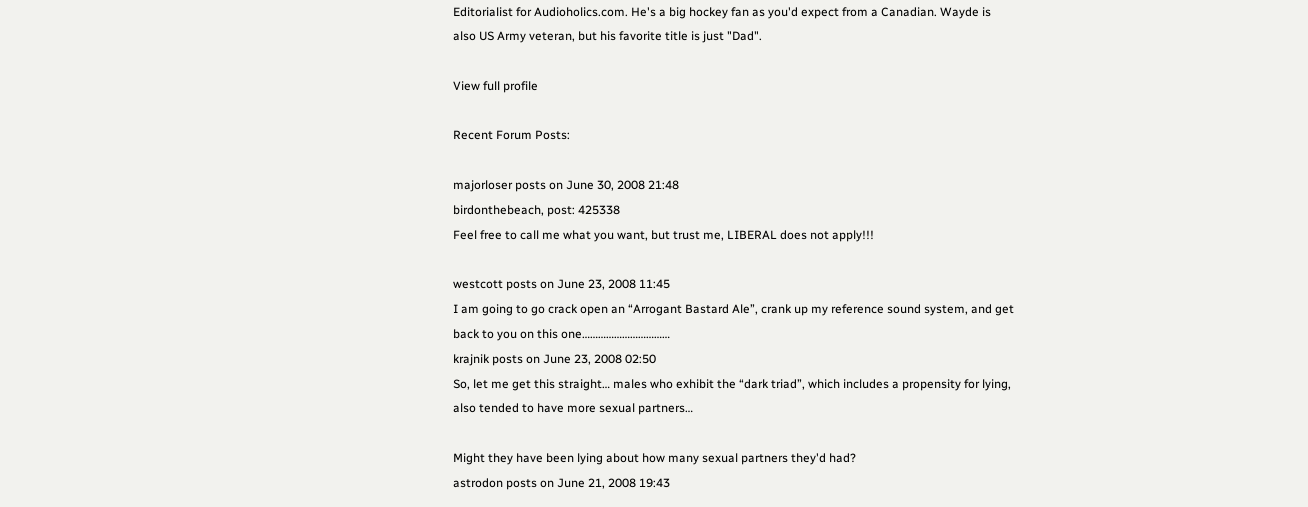Editorialist for Audioholics.com. He's a big hockey fan as you'd expect from a Canadian. Wayde is also US Army veteran, but his favorite title is just "Dad".

View full profile

Recent Forum Posts:

majorloser posts on June 30, 2008 21:48
birdonthebeach, post: 425338
Feel free to call me what you want, but trust me, LIBERAL does not apply!!!

westcott posts on June 23, 2008 11:45
I am going to go crack open an “Arrogant Bastard Ale”, crank up my reference sound system, and get back to you on this one……………………………
krajnik posts on June 23, 2008 02:50
So, let me get this straight… males who exhibit the “dark triad”, which includes a propensity for lying, also tended to have more sexual partners…

Might they have been lying about how many sexual partners they'd had?
astrodon posts on June 21, 2008 19:43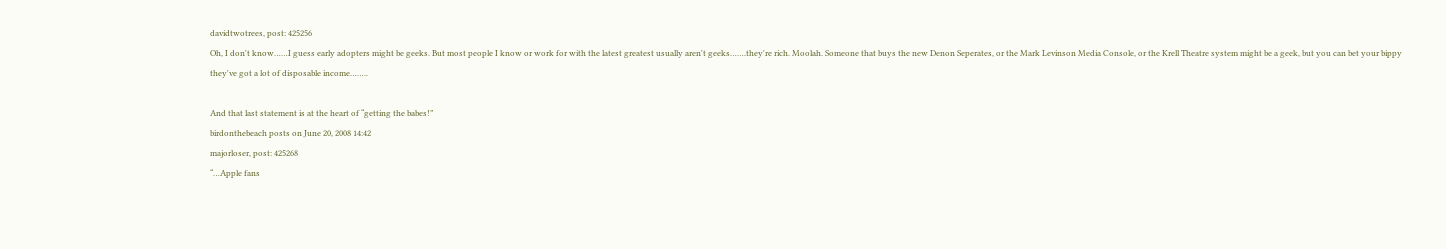davidtwotrees, post: 425256
Oh, I don't know……I guess early adopters might be geeks. But most people I know or work for with the latest greatest usually aren't geeks…….they're rich. Moolah. Someone that buys the new Denon Seperates, or the Mark Levinson Media Console, or the Krell Theatre system might be a geek, but you can bet your bippy they've got a lot of disposable income……..

And that last statement is at the heart of “getting the babes!”
birdonthebeach posts on June 20, 2008 14:42
majorloser, post: 425268
“…Apple fans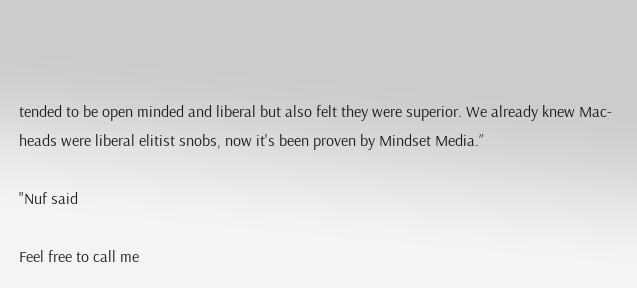tended to be open minded and liberal but also felt they were superior. We already knew Mac-heads were liberal elitist snobs, now it's been proven by Mindset Media.”

"Nuf said

Feel free to call me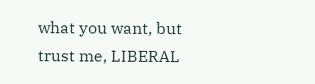what you want, but trust me, LIBERAL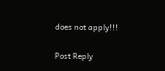does not apply!!!

Post Reply